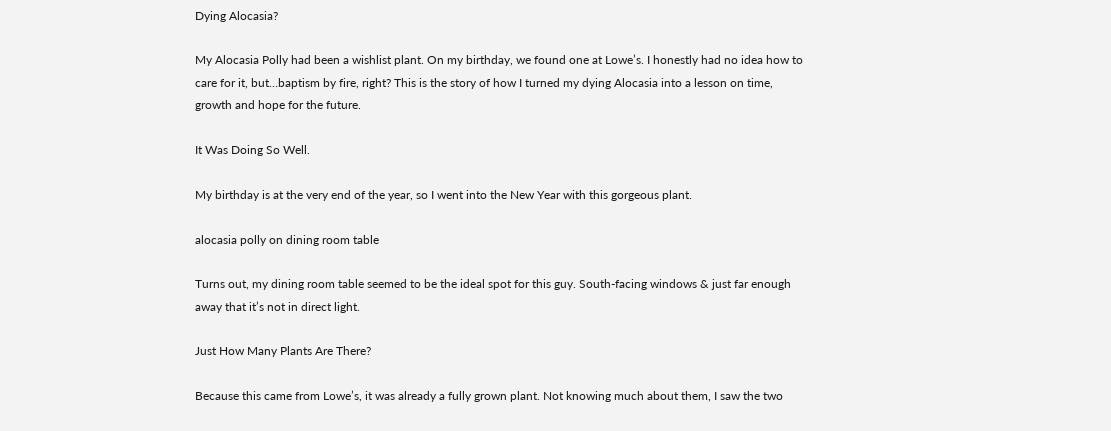Dying Alocasia?

My Alocasia Polly had been a wishlist plant. On my birthday, we found one at Lowe’s. I honestly had no idea how to care for it, but…baptism by fire, right? This is the story of how I turned my dying Alocasia into a lesson on time, growth and hope for the future.

It Was Doing So Well.

My birthday is at the very end of the year, so I went into the New Year with this gorgeous plant.

alocasia polly on dining room table

Turns out, my dining room table seemed to be the ideal spot for this guy. South-facing windows & just far enough away that it’s not in direct light.

Just How Many Plants Are There?

Because this came from Lowe’s, it was already a fully grown plant. Not knowing much about them, I saw the two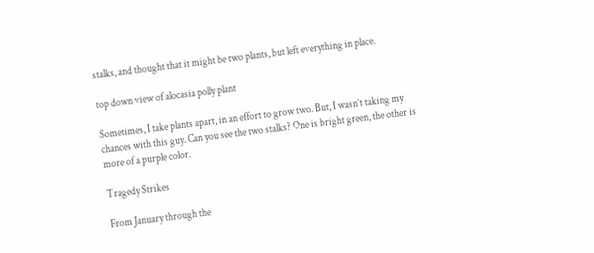stalks, and thought that it might be two plants, but left everything in place.

top down view of alocasia polly plant

Sometimes, I take plants apart, in an effort to grow two. But, I wasn’t taking my chances with this guy. Can you see the two stalks? One is bright green, the other is more of a purple color.

Tragedy Strikes

From January through the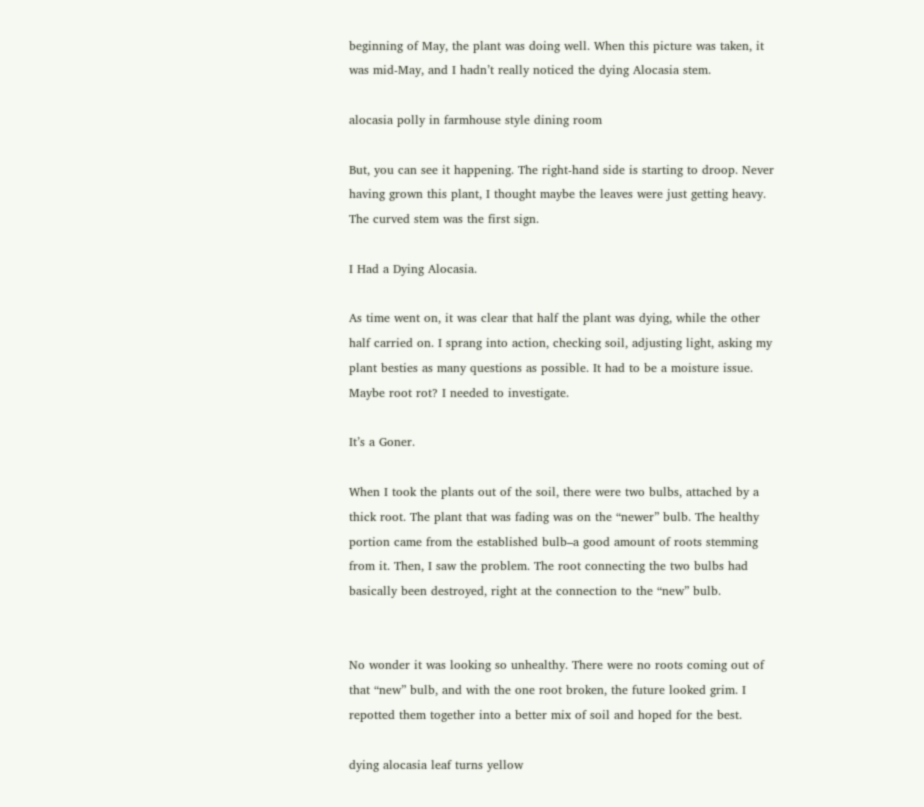beginning of May, the plant was doing well. When this picture was taken, it was mid-May, and I hadn’t really noticed the dying Alocasia stem.

alocasia polly in farmhouse style dining room

But, you can see it happening. The right-hand side is starting to droop. Never having grown this plant, I thought maybe the leaves were just getting heavy. The curved stem was the first sign.

I Had a Dying Alocasia.

As time went on, it was clear that half the plant was dying, while the other half carried on. I sprang into action, checking soil, adjusting light, asking my plant besties as many questions as possible. It had to be a moisture issue. Maybe root rot? I needed to investigate.

It’s a Goner.

When I took the plants out of the soil, there were two bulbs, attached by a thick root. The plant that was fading was on the “newer” bulb. The healthy portion came from the established bulb–a good amount of roots stemming from it. Then, I saw the problem. The root connecting the two bulbs had basically been destroyed, right at the connection to the “new” bulb.


No wonder it was looking so unhealthy. There were no roots coming out of that “new” bulb, and with the one root broken, the future looked grim. I repotted them together into a better mix of soil and hoped for the best.

dying alocasia leaf turns yellow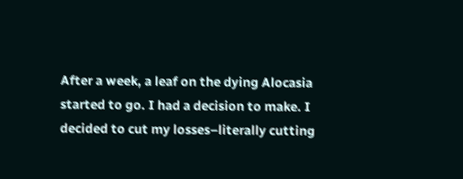After a week, a leaf on the dying Alocasia started to go. I had a decision to make. I decided to cut my losses–literally cutting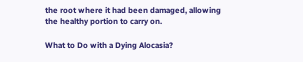the root where it had been damaged, allowing the healthy portion to carry on.

What to Do with a Dying Alocasia?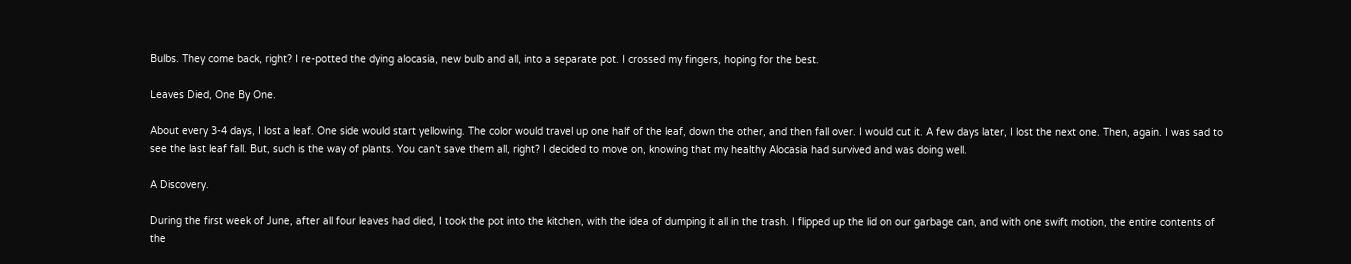Bulbs. They come back, right? I re-potted the dying alocasia, new bulb and all, into a separate pot. I crossed my fingers, hoping for the best.

Leaves Died, One By One.

About every 3-4 days, I lost a leaf. One side would start yellowing. The color would travel up one half of the leaf, down the other, and then fall over. I would cut it. A few days later, I lost the next one. Then, again. I was sad to see the last leaf fall. But, such is the way of plants. You can’t save them all, right? I decided to move on, knowing that my healthy Alocasia had survived and was doing well.

A Discovery.

During the first week of June, after all four leaves had died, I took the pot into the kitchen, with the idea of dumping it all in the trash. I flipped up the lid on our garbage can, and with one swift motion, the entire contents of the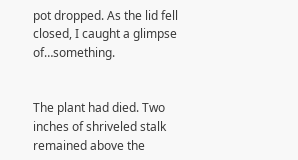pot dropped. As the lid fell closed, I caught a glimpse of…something.


The plant had died. Two inches of shriveled stalk remained above the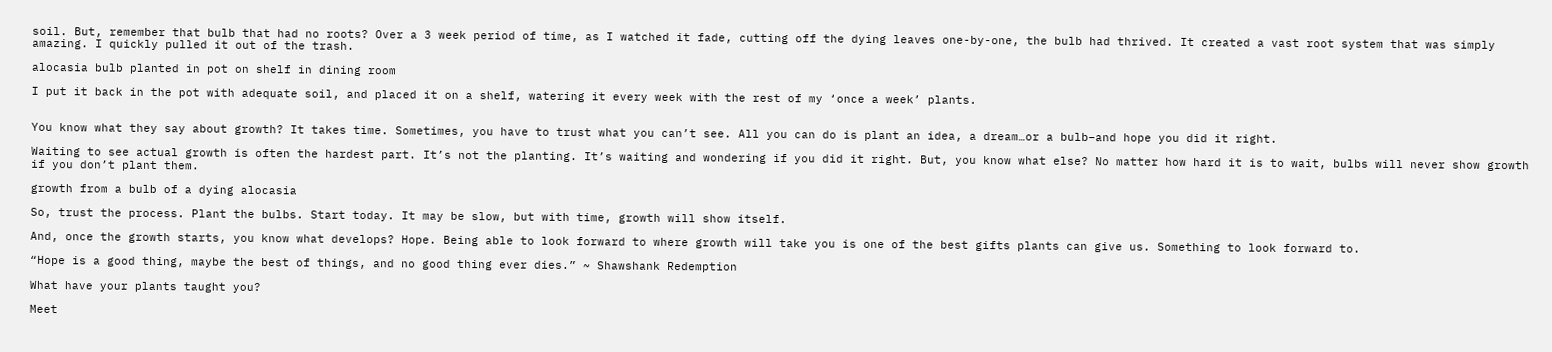soil. But, remember that bulb that had no roots? Over a 3 week period of time, as I watched it fade, cutting off the dying leaves one-by-one, the bulb had thrived. It created a vast root system that was simply amazing. I quickly pulled it out of the trash.

alocasia bulb planted in pot on shelf in dining room

I put it back in the pot with adequate soil, and placed it on a shelf, watering it every week with the rest of my ‘once a week’ plants.


You know what they say about growth? It takes time. Sometimes, you have to trust what you can’t see. All you can do is plant an idea, a dream…or a bulb–and hope you did it right.

Waiting to see actual growth is often the hardest part. It’s not the planting. It’s waiting and wondering if you did it right. But, you know what else? No matter how hard it is to wait, bulbs will never show growth if you don’t plant them.

growth from a bulb of a dying alocasia

So, trust the process. Plant the bulbs. Start today. It may be slow, but with time, growth will show itself.

And, once the growth starts, you know what develops? Hope. Being able to look forward to where growth will take you is one of the best gifts plants can give us. Something to look forward to.

“Hope is a good thing, maybe the best of things, and no good thing ever dies.” ~ Shawshank Redemption

What have your plants taught you?

Meet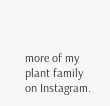more of my plant family on Instagram.